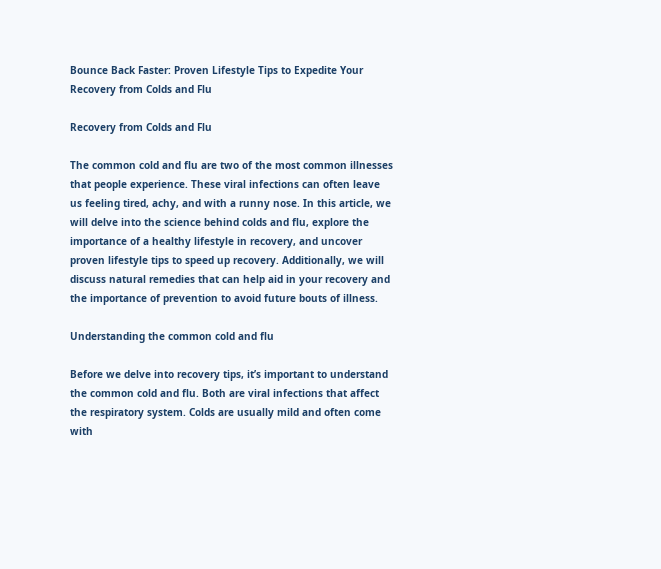Bounce Back Faster: Proven Lifestyle Tips to Expedite Your Recovery from Colds and Flu

Recovery from Colds and Flu

The common cold and flu are two of the most common illnesses that people experience. These viral infections can often leave us feeling tired, achy, and with a runny nose. In this article, we will delve into the science behind colds and flu, explore the importance of a healthy lifestyle in recovery, and uncover proven lifestyle tips to speed up recovery. Additionally, we will discuss natural remedies that can help aid in your recovery and the importance of prevention to avoid future bouts of illness.

Understanding the common cold and flu

Before we delve into recovery tips, it’s important to understand the common cold and flu. Both are viral infections that affect the respiratory system. Colds are usually mild and often come with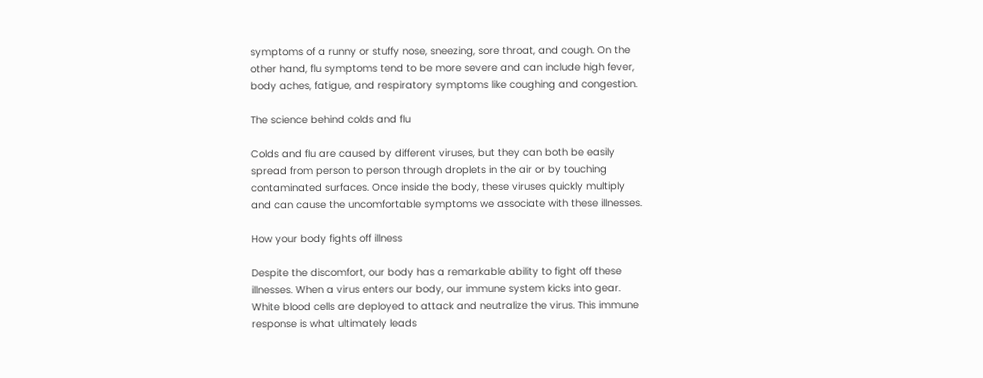symptoms of a runny or stuffy nose, sneezing, sore throat, and cough. On the other hand, flu symptoms tend to be more severe and can include high fever, body aches, fatigue, and respiratory symptoms like coughing and congestion.

The science behind colds and flu

Colds and flu are caused by different viruses, but they can both be easily spread from person to person through droplets in the air or by touching contaminated surfaces. Once inside the body, these viruses quickly multiply and can cause the uncomfortable symptoms we associate with these illnesses.

How your body fights off illness

Despite the discomfort, our body has a remarkable ability to fight off these illnesses. When a virus enters our body, our immune system kicks into gear. White blood cells are deployed to attack and neutralize the virus. This immune response is what ultimately leads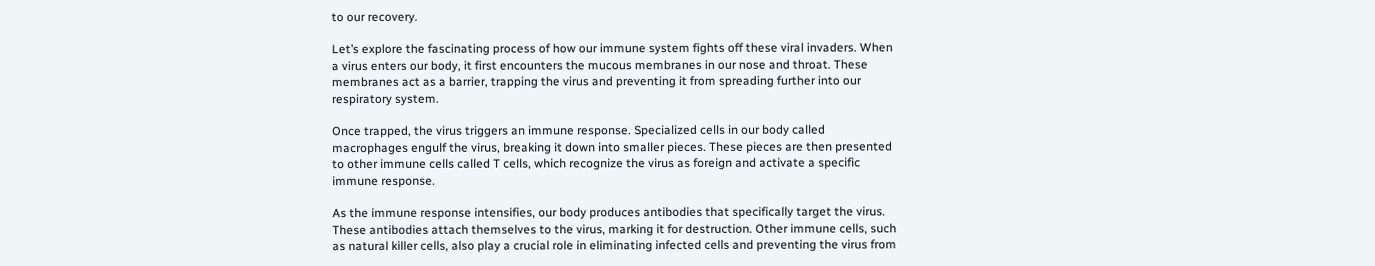to our recovery.

Let’s explore the fascinating process of how our immune system fights off these viral invaders. When a virus enters our body, it first encounters the mucous membranes in our nose and throat. These membranes act as a barrier, trapping the virus and preventing it from spreading further into our respiratory system.

Once trapped, the virus triggers an immune response. Specialized cells in our body called macrophages engulf the virus, breaking it down into smaller pieces. These pieces are then presented to other immune cells called T cells, which recognize the virus as foreign and activate a specific immune response.

As the immune response intensifies, our body produces antibodies that specifically target the virus. These antibodies attach themselves to the virus, marking it for destruction. Other immune cells, such as natural killer cells, also play a crucial role in eliminating infected cells and preventing the virus from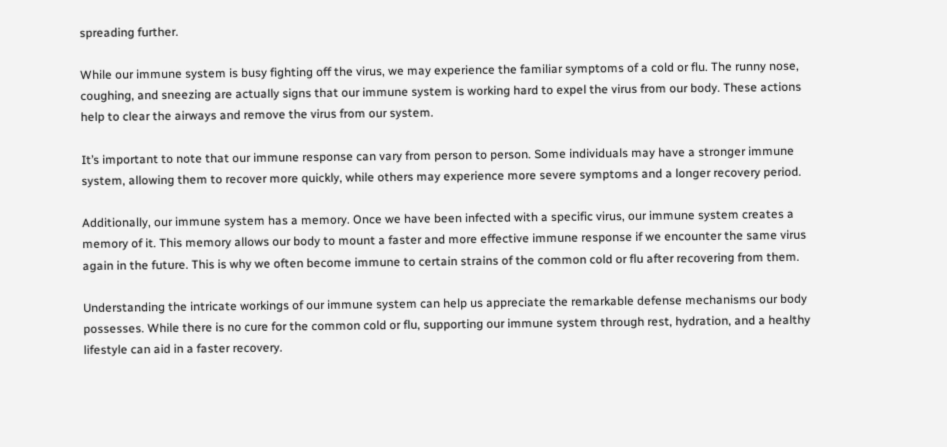spreading further.

While our immune system is busy fighting off the virus, we may experience the familiar symptoms of a cold or flu. The runny nose, coughing, and sneezing are actually signs that our immune system is working hard to expel the virus from our body. These actions help to clear the airways and remove the virus from our system.

It’s important to note that our immune response can vary from person to person. Some individuals may have a stronger immune system, allowing them to recover more quickly, while others may experience more severe symptoms and a longer recovery period.

Additionally, our immune system has a memory. Once we have been infected with a specific virus, our immune system creates a memory of it. This memory allows our body to mount a faster and more effective immune response if we encounter the same virus again in the future. This is why we often become immune to certain strains of the common cold or flu after recovering from them.

Understanding the intricate workings of our immune system can help us appreciate the remarkable defense mechanisms our body possesses. While there is no cure for the common cold or flu, supporting our immune system through rest, hydration, and a healthy lifestyle can aid in a faster recovery.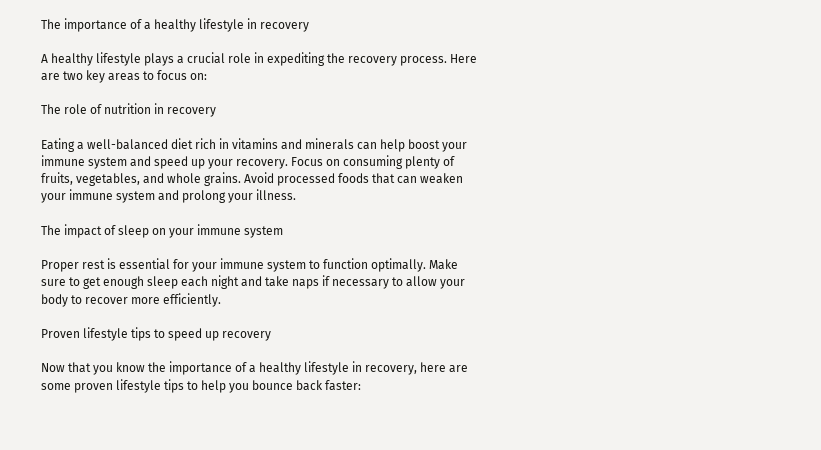The importance of a healthy lifestyle in recovery

A healthy lifestyle plays a crucial role in expediting the recovery process. Here are two key areas to focus on:

The role of nutrition in recovery

Eating a well-balanced diet rich in vitamins and minerals can help boost your immune system and speed up your recovery. Focus on consuming plenty of fruits, vegetables, and whole grains. Avoid processed foods that can weaken your immune system and prolong your illness.

The impact of sleep on your immune system

Proper rest is essential for your immune system to function optimally. Make sure to get enough sleep each night and take naps if necessary to allow your body to recover more efficiently.

Proven lifestyle tips to speed up recovery

Now that you know the importance of a healthy lifestyle in recovery, here are some proven lifestyle tips to help you bounce back faster: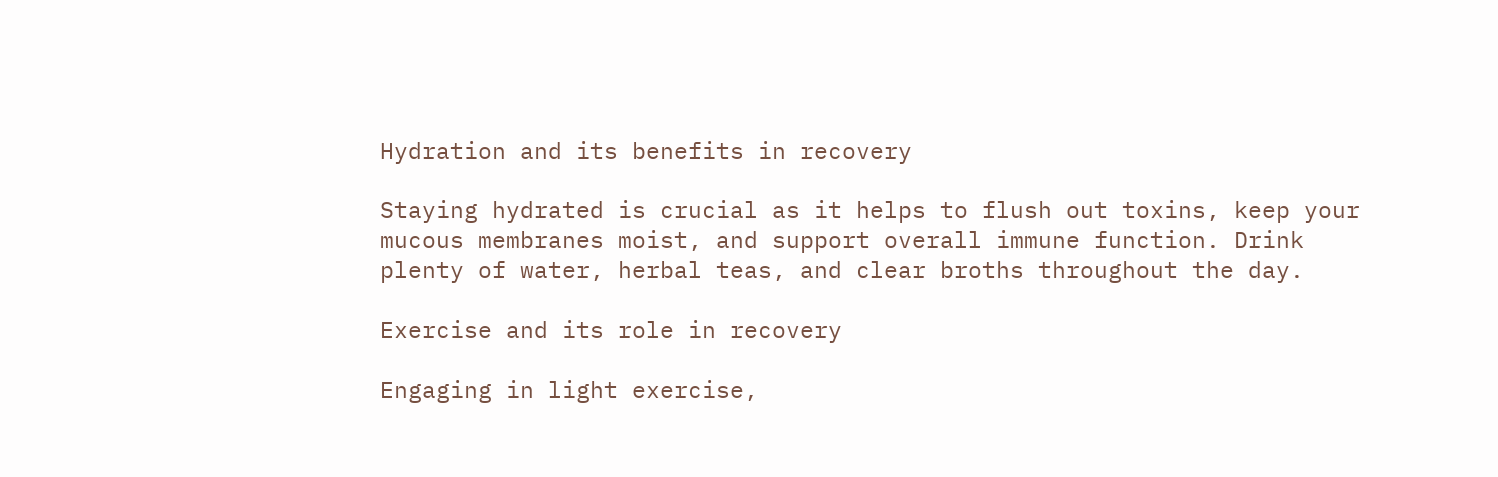Hydration and its benefits in recovery

Staying hydrated is crucial as it helps to flush out toxins, keep your mucous membranes moist, and support overall immune function. Drink plenty of water, herbal teas, and clear broths throughout the day.

Exercise and its role in recovery

Engaging in light exercise,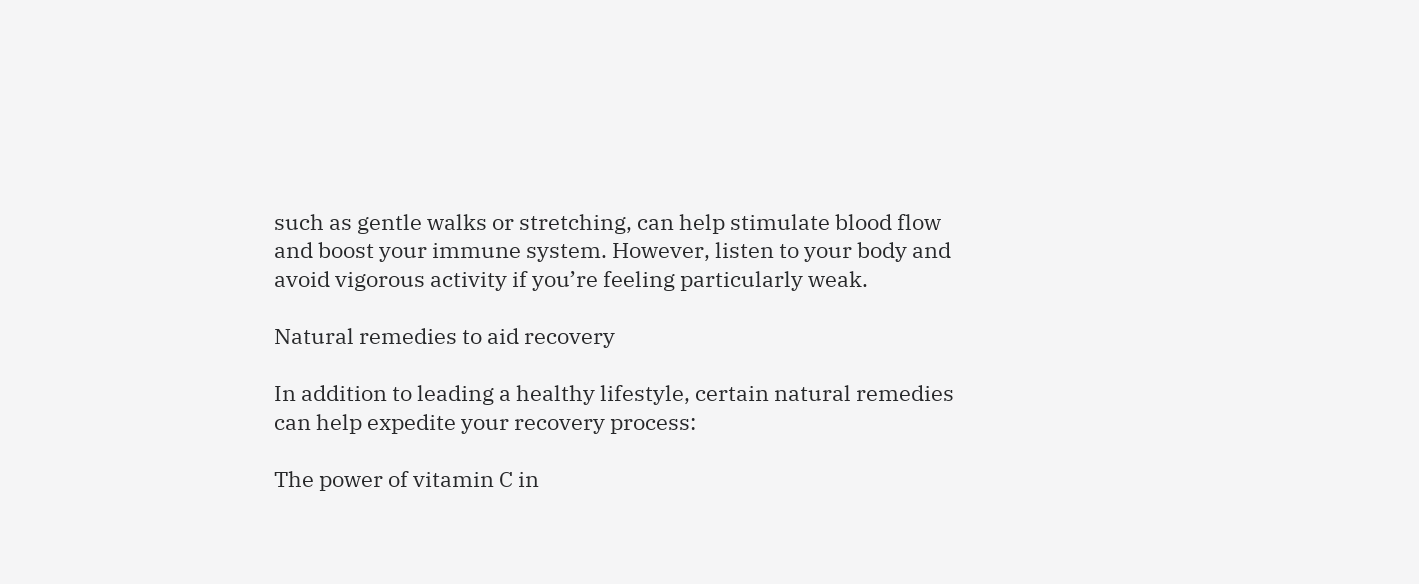such as gentle walks or stretching, can help stimulate blood flow and boost your immune system. However, listen to your body and avoid vigorous activity if you’re feeling particularly weak.

Natural remedies to aid recovery

In addition to leading a healthy lifestyle, certain natural remedies can help expedite your recovery process:

The power of vitamin C in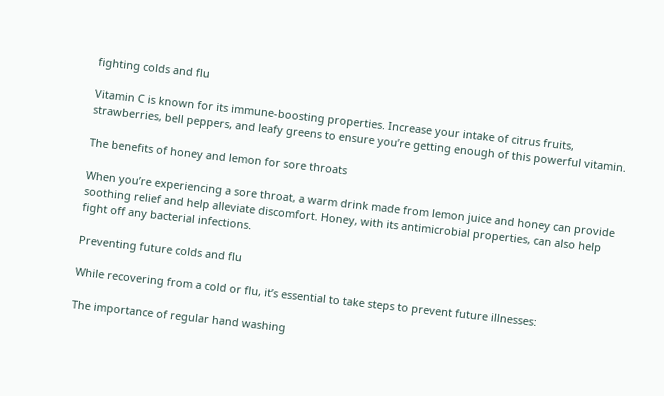fighting colds and flu

Vitamin C is known for its immune-boosting properties. Increase your intake of citrus fruits, strawberries, bell peppers, and leafy greens to ensure you’re getting enough of this powerful vitamin.

The benefits of honey and lemon for sore throats

When you’re experiencing a sore throat, a warm drink made from lemon juice and honey can provide soothing relief and help alleviate discomfort. Honey, with its antimicrobial properties, can also help fight off any bacterial infections.

Preventing future colds and flu

While recovering from a cold or flu, it’s essential to take steps to prevent future illnesses:

The importance of regular hand washing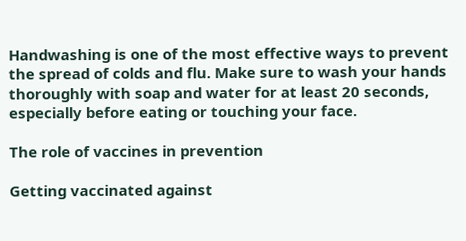Handwashing is one of the most effective ways to prevent the spread of colds and flu. Make sure to wash your hands thoroughly with soap and water for at least 20 seconds, especially before eating or touching your face.

The role of vaccines in prevention

Getting vaccinated against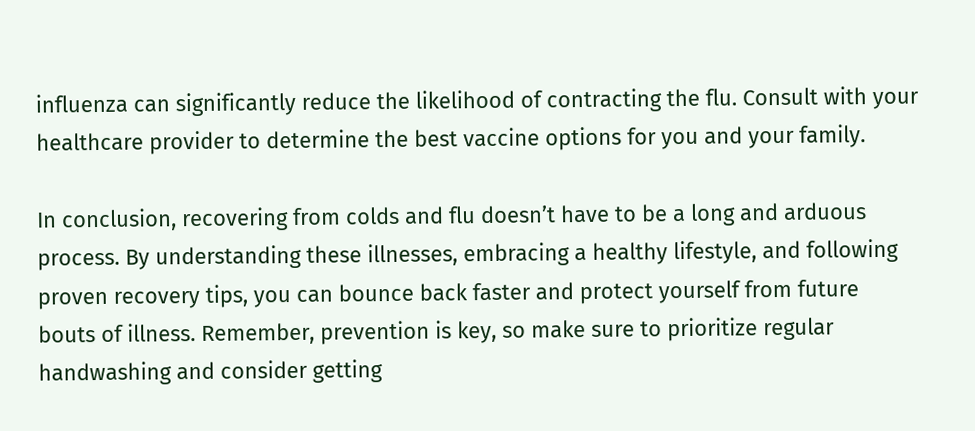influenza can significantly reduce the likelihood of contracting the flu. Consult with your healthcare provider to determine the best vaccine options for you and your family.

In conclusion, recovering from colds and flu doesn’t have to be a long and arduous process. By understanding these illnesses, embracing a healthy lifestyle, and following proven recovery tips, you can bounce back faster and protect yourself from future bouts of illness. Remember, prevention is key, so make sure to prioritize regular handwashing and consider getting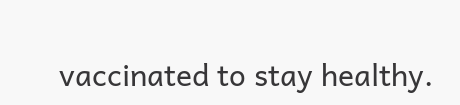vaccinated to stay healthy.